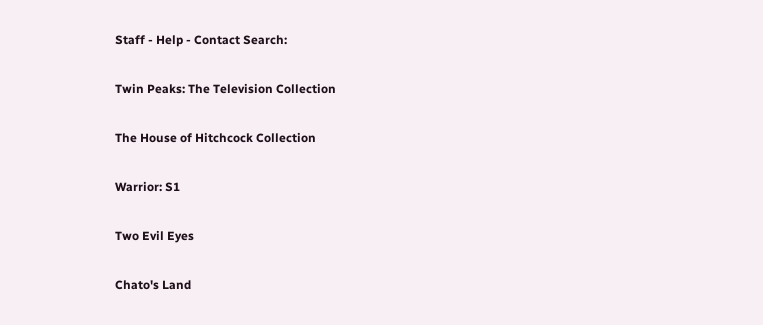Staff - Help - Contact Search:

Twin Peaks: The Television Collection

The House of Hitchcock Collection

Warrior: S1

Two Evil Eyes

Chato's Land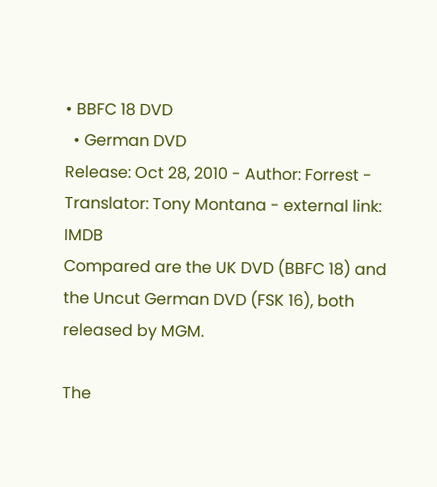• BBFC 18 DVD
  • German DVD
Release: Oct 28, 2010 - Author: Forrest - Translator: Tony Montana - external link: IMDB
Compared are the UK DVD (BBFC 18) and the Uncut German DVD (FSK 16), both released by MGM.

The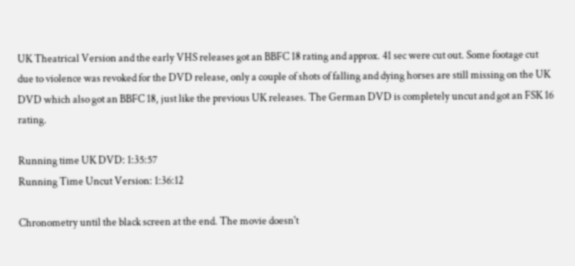UK Theatrical Version and the early VHS releases got an BBFC 18 rating and approx. 41 sec were cut out. Some footage cut due to violence was revoked for the DVD release, only a couple of shots of falling and dying horses are still missing on the UK DVD which also got an BBFC 18, just like the previous UK releases. The German DVD is completely uncut and got an FSK 16 rating.

Running time UK DVD: 1:35:57
Running Time Uncut Version: 1:36:12

Chronometry until the black screen at the end. The movie doesn't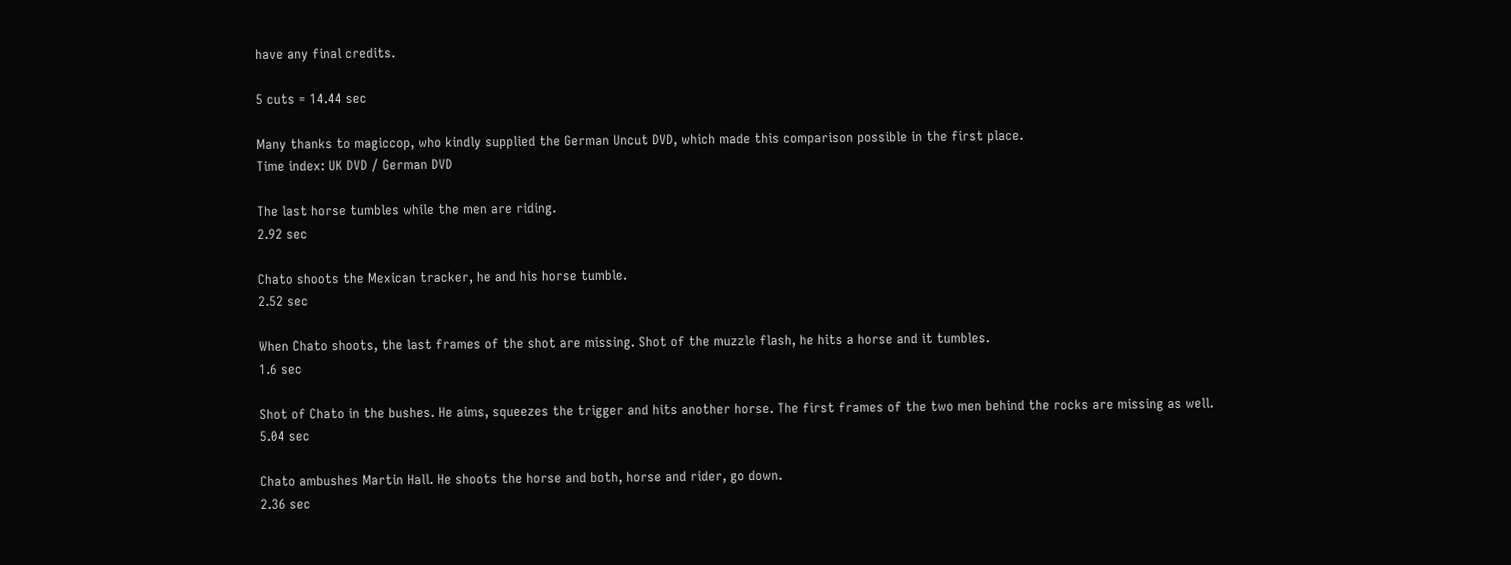have any final credits.

5 cuts = 14.44 sec

Many thanks to magiccop, who kindly supplied the German Uncut DVD, which made this comparison possible in the first place.
Time index: UK DVD / German DVD

The last horse tumbles while the men are riding.
2.92 sec

Chato shoots the Mexican tracker, he and his horse tumble.
2.52 sec

When Chato shoots, the last frames of the shot are missing. Shot of the muzzle flash, he hits a horse and it tumbles.
1.6 sec

Shot of Chato in the bushes. He aims, squeezes the trigger and hits another horse. The first frames of the two men behind the rocks are missing as well.
5.04 sec

Chato ambushes Martin Hall. He shoots the horse and both, horse and rider, go down.
2.36 sec